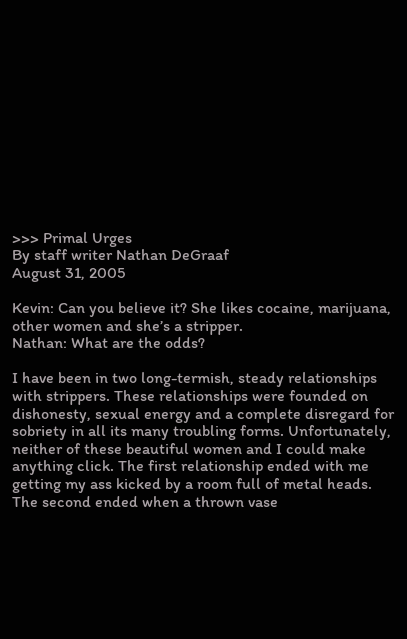>>> Primal Urges
By staff writer Nathan DeGraaf
August 31, 2005

Kevin: Can you believe it? She likes cocaine, marijuana, other women and she’s a stripper.
Nathan: What are the odds?

I have been in two long-termish, steady relationships with strippers. These relationships were founded on dishonesty, sexual energy and a complete disregard for sobriety in all its many troubling forms. Unfortunately, neither of these beautiful women and I could make anything click. The first relationship ended with me getting my ass kicked by a room full of metal heads. The second ended when a thrown vase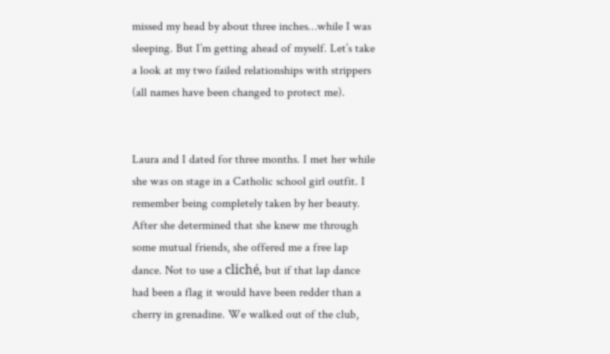missed my head by about three inches…while I was sleeping. But I’m getting ahead of myself. Let’s take a look at my two failed relationships with strippers (all names have been changed to protect me).


Laura and I dated for three months. I met her while she was on stage in a Catholic school girl outfit. I remember being completely taken by her beauty. After she determined that she knew me through some mutual friends, she offered me a free lap dance. Not to use a cliché, but if that lap dance had been a flag it would have been redder than a cherry in grenadine. We walked out of the club,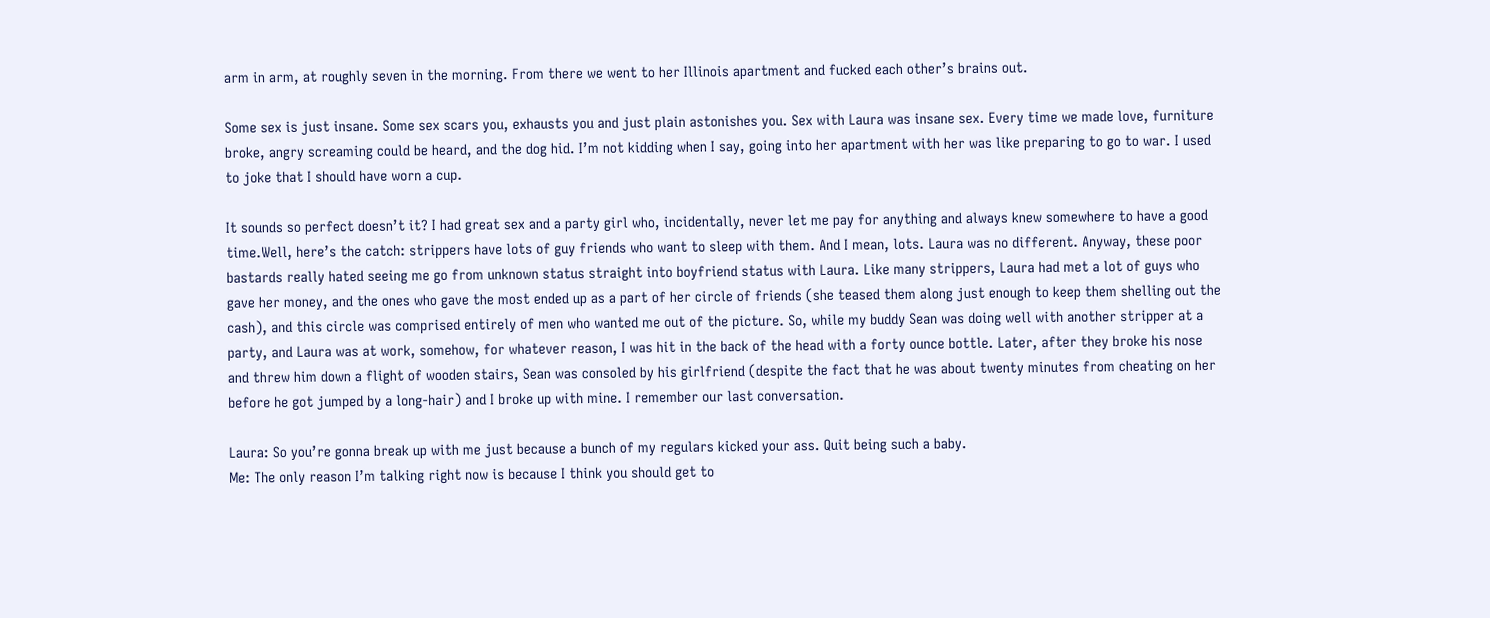arm in arm, at roughly seven in the morning. From there we went to her Illinois apartment and fucked each other’s brains out.

Some sex is just insane. Some sex scars you, exhausts you and just plain astonishes you. Sex with Laura was insane sex. Every time we made love, furniture broke, angry screaming could be heard, and the dog hid. I’m not kidding when I say, going into her apartment with her was like preparing to go to war. I used to joke that I should have worn a cup.

It sounds so perfect doesn’t it? I had great sex and a party girl who, incidentally, never let me pay for anything and always knew somewhere to have a good time.Well, here’s the catch: strippers have lots of guy friends who want to sleep with them. And I mean, lots. Laura was no different. Anyway, these poor bastards really hated seeing me go from unknown status straight into boyfriend status with Laura. Like many strippers, Laura had met a lot of guys who gave her money, and the ones who gave the most ended up as a part of her circle of friends (she teased them along just enough to keep them shelling out the cash), and this circle was comprised entirely of men who wanted me out of the picture. So, while my buddy Sean was doing well with another stripper at a party, and Laura was at work, somehow, for whatever reason, I was hit in the back of the head with a forty ounce bottle. Later, after they broke his nose and threw him down a flight of wooden stairs, Sean was consoled by his girlfriend (despite the fact that he was about twenty minutes from cheating on her before he got jumped by a long-hair) and I broke up with mine. I remember our last conversation.

Laura: So you’re gonna break up with me just because a bunch of my regulars kicked your ass. Quit being such a baby.
Me: The only reason I’m talking right now is because I think you should get to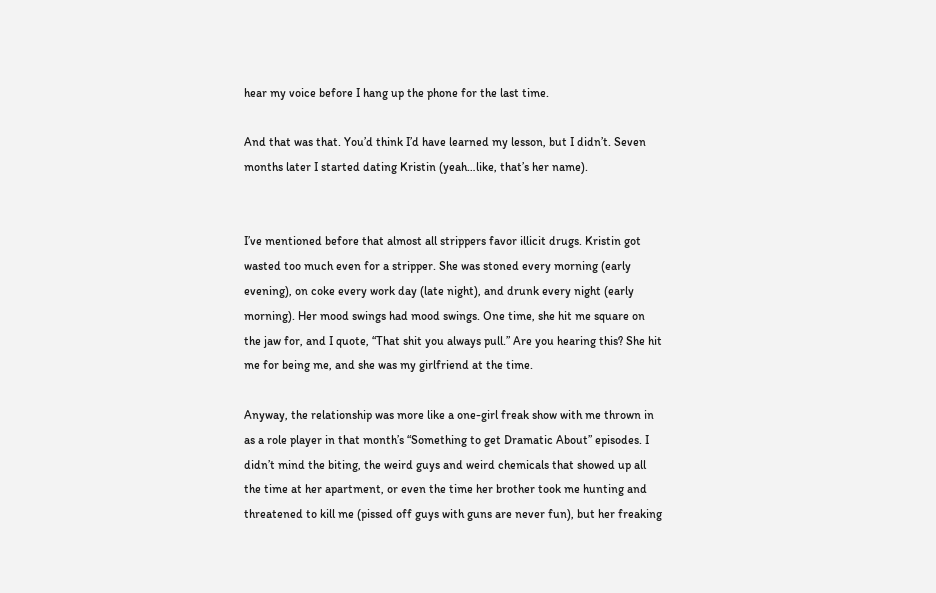hear my voice before I hang up the phone for the last time.

And that was that. You’d think I’d have learned my lesson, but I didn’t. Seven months later I started dating Kristin (yeah…like, that’s her name).


I’ve mentioned before that almost all strippers favor illicit drugs. Kristin got wasted too much even for a stripper. She was stoned every morning (early evening), on coke every work day (late night), and drunk every night (early morning). Her mood swings had mood swings. One time, she hit me square on the jaw for, and I quote, “That shit you always pull.” Are you hearing this? She hit me for being me, and she was my girlfriend at the time.

Anyway, the relationship was more like a one-girl freak show with me thrown in as a role player in that month’s “Something to get Dramatic About” episodes. I didn’t mind the biting, the weird guys and weird chemicals that showed up all the time at her apartment, or even the time her brother took me hunting and threatened to kill me (pissed off guys with guns are never fun), but her freaking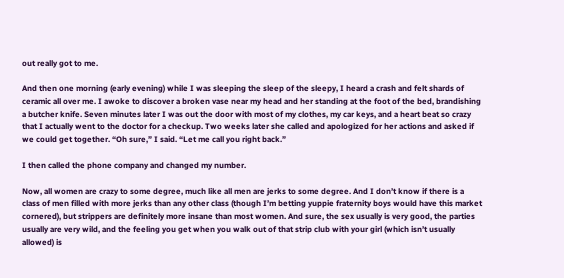out really got to me.

And then one morning (early evening) while I was sleeping the sleep of the sleepy, I heard a crash and felt shards of ceramic all over me. I awoke to discover a broken vase near my head and her standing at the foot of the bed, brandishing a butcher knife. Seven minutes later I was out the door with most of my clothes, my car keys, and a heart beat so crazy that I actually went to the doctor for a checkup. Two weeks later she called and apologized for her actions and asked if we could get together. “Oh sure,” I said. “Let me call you right back.”

I then called the phone company and changed my number.

Now, all women are crazy to some degree, much like all men are jerks to some degree. And I don’t know if there is a class of men filled with more jerks than any other class (though I’m betting yuppie fraternity boys would have this market cornered), but strippers are definitely more insane than most women. And sure, the sex usually is very good, the parties usually are very wild, and the feeling you get when you walk out of that strip club with your girl (which isn’t usually allowed) is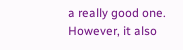a really good one. However, it also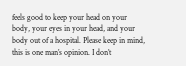feels good to keep your head on your body, your eyes in your head, and your body out of a hospital. Please keep in mind, this is one man’s opinion. I don’t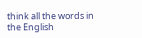think all the words in the English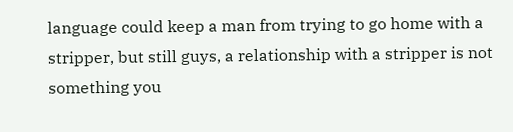language could keep a man from trying to go home with a stripper, but still guys, a relationship with a stripper is not something you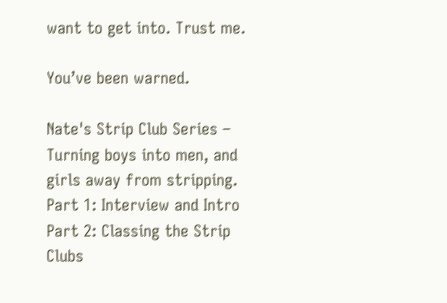want to get into. Trust me.

You’ve been warned.

Nate's Strip Club Series – Turning boys into men, and girls away from stripping.
Part 1: Interview and Intro
Part 2: Classing the Strip Clubs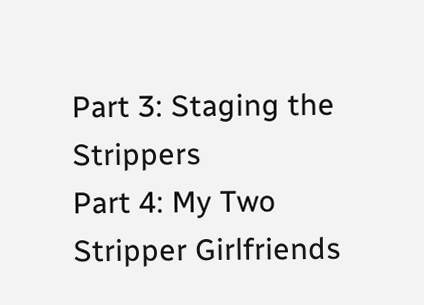Part 3: Staging the Strippers
Part 4: My Two Stripper Girlfriends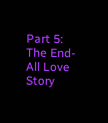Part 5: The End-All Love Story